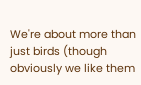We're about more than just birds (though obviously we like them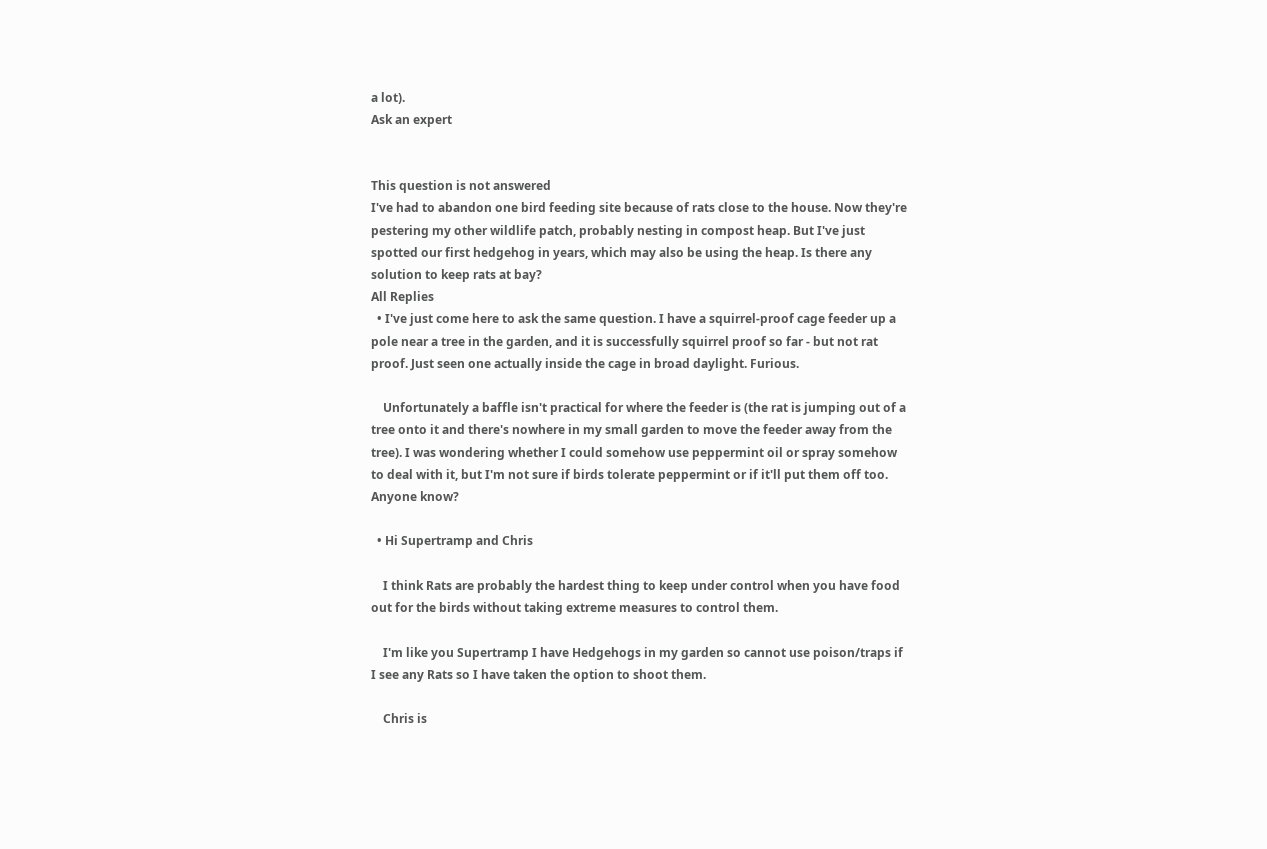a lot).
Ask an expert


This question is not answered
I've had to abandon one bird feeding site because of rats close to the house. Now they're pestering my other wildlife patch, probably nesting in compost heap. But I've just spotted our first hedgehog in years, which may also be using the heap. Is there any solution to keep rats at bay?
All Replies
  • I've just come here to ask the same question. I have a squirrel-proof cage feeder up a pole near a tree in the garden, and it is successfully squirrel proof so far - but not rat proof. Just seen one actually inside the cage in broad daylight. Furious.

    Unfortunately a baffle isn't practical for where the feeder is (the rat is jumping out of a tree onto it and there's nowhere in my small garden to move the feeder away from the tree). I was wondering whether I could somehow use peppermint oil or spray somehow to deal with it, but I'm not sure if birds tolerate peppermint or if it'll put them off too. Anyone know?

  • Hi Supertramp and Chris

    I think Rats are probably the hardest thing to keep under control when you have food out for the birds without taking extreme measures to control them.

    I'm like you Supertramp I have Hedgehogs in my garden so cannot use poison/traps if I see any Rats so I have taken the option to shoot them.

    Chris is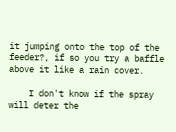it jumping onto the top of the feeder?, if so you try a baffle above it like a rain cover.

    I don't know if the spray will deter the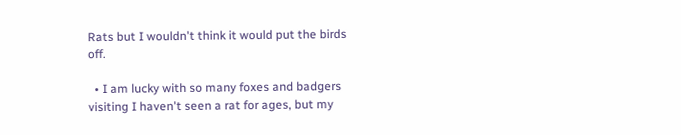Rats but I wouldn't think it would put the birds off.

  • I am lucky with so many foxes and badgers visiting I haven't seen a rat for ages, but my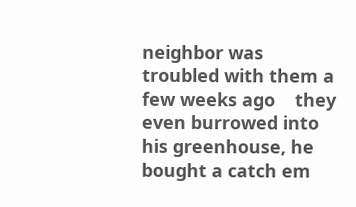neighbor was troubled with them a few weeks ago    they even burrowed into his greenhouse, he bought a catch em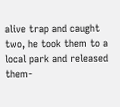alive trap and caught two, he took them to a local park and released them-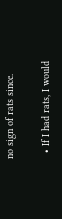no sign of rats since.

  • If I had rats, I would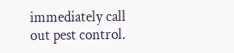immediately call out pest control.